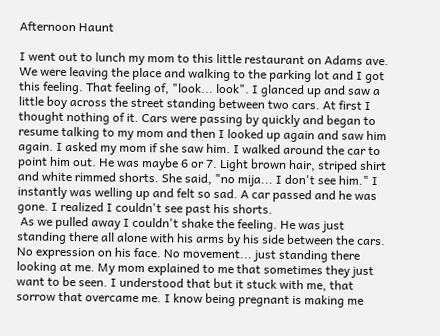Afternoon Haunt

I went out to lunch my mom to this little restaurant on Adams ave. We were leaving the place and walking to the parking lot and I got this feeling. That feeling of, "look... look". I glanced up and saw a little boy across the street standing between two cars. At first I thought nothing of it. Cars were passing by quickly and began to resume talking to my mom and then I looked up again and saw him again. I asked my mom if she saw him. I walked around the car to point him out. He was maybe 6 or 7. Light brown hair, striped shirt and white rimmed shorts. She said, "no mija... I don't see him." I instantly was welling up and felt so sad. A car passed and he was gone. I realized I couldn't see past his shorts.
 As we pulled away I couldn't shake the feeling. He was just standing there all alone with his arms by his side between the cars. No expression on his face. No movement... just standing there looking at me. My mom explained to me that sometimes they just want to be seen. I understood that but it stuck with me, that sorrow that overcame me. I know being pregnant is making me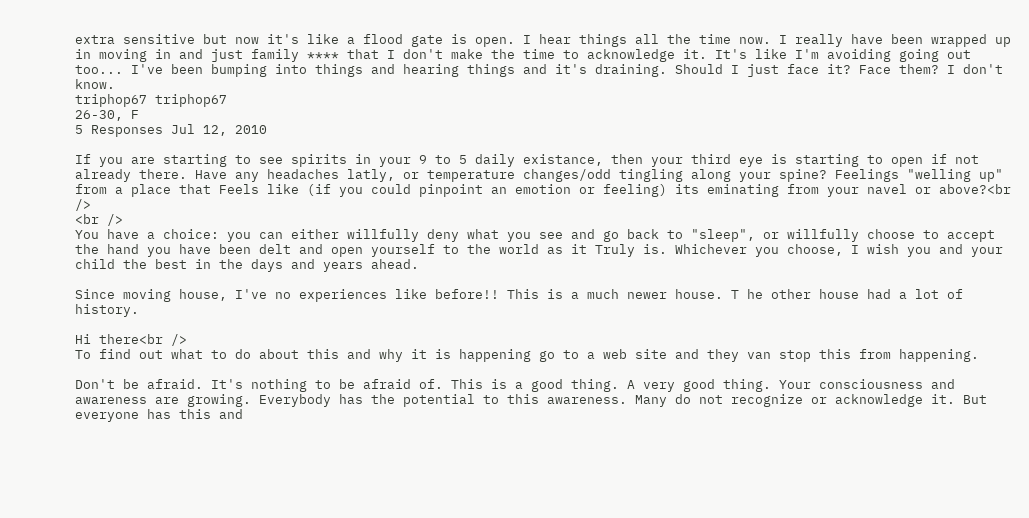extra sensitive but now it's like a flood gate is open. I hear things all the time now. I really have been wrapped up in moving in and just family **** that I don't make the time to acknowledge it. It's like I'm avoiding going out too... I've been bumping into things and hearing things and it's draining. Should I just face it? Face them? I don't know.
triphop67 triphop67
26-30, F
5 Responses Jul 12, 2010

If you are starting to see spirits in your 9 to 5 daily existance, then your third eye is starting to open if not already there. Have any headaches latly, or temperature changes/odd tingling along your spine? Feelings "welling up" from a place that Feels like (if you could pinpoint an emotion or feeling) its eminating from your navel or above?<br />
<br />
You have a choice: you can either willfully deny what you see and go back to "sleep", or willfully choose to accept the hand you have been delt and open yourself to the world as it Truly is. Whichever you choose, I wish you and your child the best in the days and years ahead.

Since moving house, I've no experiences like before!! This is a much newer house. T he other house had a lot of history.

Hi there<br />
To find out what to do about this and why it is happening go to a web site and they van stop this from happening.

Don't be afraid. It's nothing to be afraid of. This is a good thing. A very good thing. Your consciousness and awareness are growing. Everybody has the potential to this awareness. Many do not recognize or acknowledge it. But everyone has this and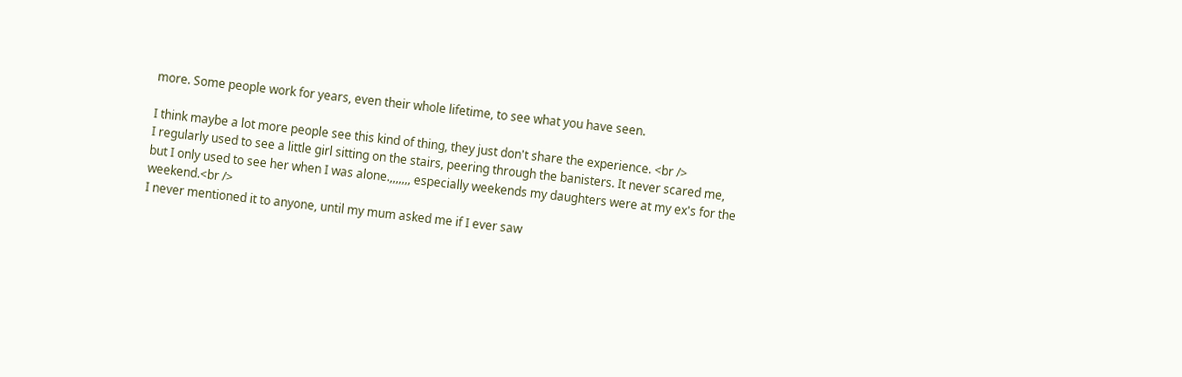more. Some people work for years, even their whole lifetime, to see what you have seen.

I think maybe a lot more people see this kind of thing, they just don't share the experience. <br />
I regularly used to see a little girl sitting on the stairs, peering through the banisters. It never scared me, but I only used to see her when I was alone.,,,,,,, especially weekends my daughters were at my ex's for the weekend.<br />
I never mentioned it to anyone, until my mum asked me if I ever saw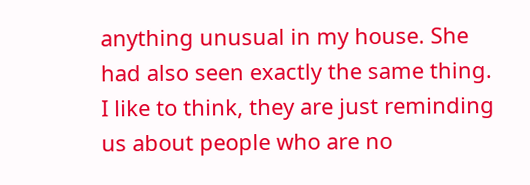anything unusual in my house. She had also seen exactly the same thing. I like to think, they are just reminding us about people who are no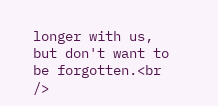longer with us, but don't want to be forgotten.<br />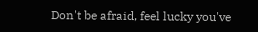Don't be afraid, feel lucky you've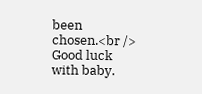been chosen.<br />
Good luck with baby.